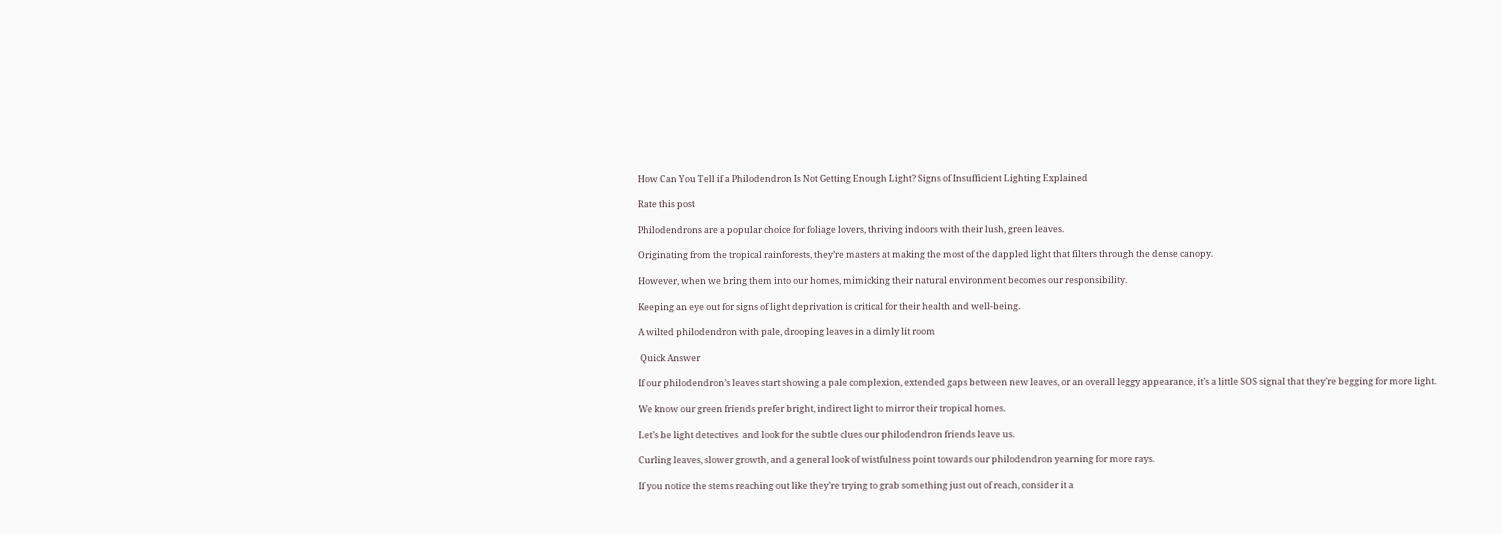How Can You Tell if a Philodendron Is Not Getting Enough Light? Signs of Insufficient Lighting Explained

Rate this post

Philodendrons are a popular choice for foliage lovers, thriving indoors with their lush, green leaves.

Originating from the tropical rainforests, they’re masters at making the most of the dappled light that filters through the dense canopy.

However, when we bring them into our homes, mimicking their natural environment becomes our responsibility.

Keeping an eye out for signs of light deprivation is critical for their health and well-being.

A wilted philodendron with pale, drooping leaves in a dimly lit room

 Quick Answer

If our philodendron’s leaves start showing a pale complexion, extended gaps between new leaves, or an overall leggy appearance, it’s a little SOS signal that they’re begging for more light.

We know our green friends prefer bright, indirect light to mirror their tropical homes.

Let’s be light detectives  and look for the subtle clues our philodendron friends leave us.

Curling leaves, slower growth, and a general look of wistfulness point towards our philodendron yearning for more rays.

If you notice the stems reaching out like they’re trying to grab something just out of reach, consider it a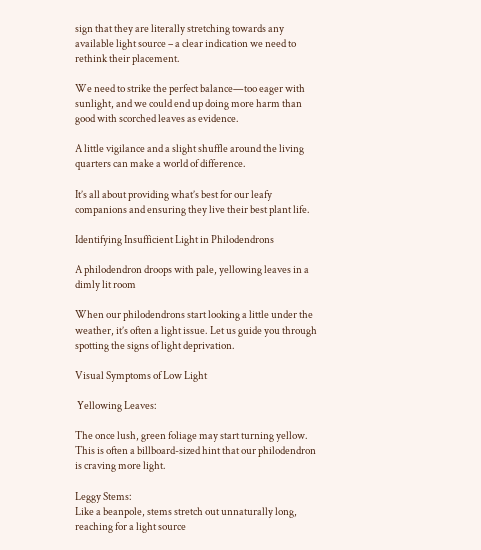sign that they are literally stretching towards any available light source – a clear indication we need to rethink their placement.

We need to strike the perfect balance—too eager with sunlight, and we could end up doing more harm than good with scorched leaves as evidence.

A little vigilance and a slight shuffle around the living quarters can make a world of difference.

It’s all about providing what’s best for our leafy companions and ensuring they live their best plant life.

Identifying Insufficient Light in Philodendrons

A philodendron droops with pale, yellowing leaves in a dimly lit room

When our philodendrons start looking a little under the weather, it’s often a light issue. Let us guide you through spotting the signs of light deprivation.

Visual Symptoms of Low Light

 Yellowing Leaves:

The once lush, green foliage may start turning yellow. This is often a billboard-sized hint that our philodendron is craving more light.

Leggy Stems:
Like a beanpole, stems stretch out unnaturally long, reaching for a light source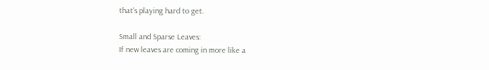that’s playing hard to get.

Small and Sparse Leaves:
If new leaves are coming in more like a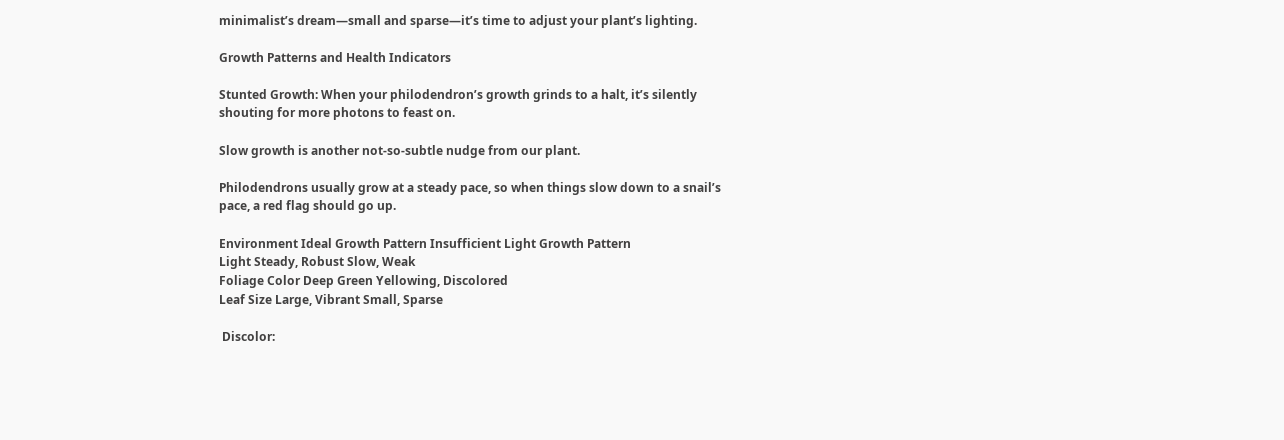minimalist’s dream—small and sparse—it’s time to adjust your plant’s lighting.

Growth Patterns and Health Indicators

Stunted Growth: When your philodendron’s growth grinds to a halt, it’s silently shouting for more photons to feast on.

Slow growth is another not-so-subtle nudge from our plant.

Philodendrons usually grow at a steady pace, so when things slow down to a snail’s pace, a red flag should go up.

Environment Ideal Growth Pattern Insufficient Light Growth Pattern
Light Steady, Robust Slow, Weak
Foliage Color Deep Green Yellowing, Discolored
Leaf Size Large, Vibrant Small, Sparse

 Discolor: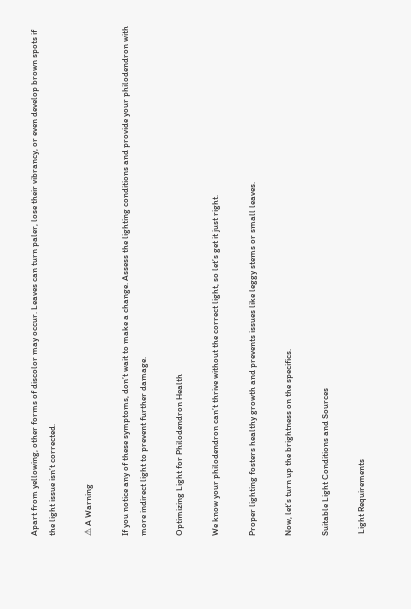Apart from yellowing, other forms of discolor may occur. Leaves can turn paler, lose their vibrancy, or even develop brown spots if the light issue isn’t corrected.

⚠ A Warning

If you notice any of these symptoms, don’t wait to make a change. Assess the lighting conditions and provide your philodendron with more indirect light to prevent further damage.

Optimizing Light for Philodendron Health

We know your philodendron can’t thrive without the correct light, so let’s get it just right.

Proper lighting fosters healthy growth and prevents issues like leggy stems or small leaves.

Now, let’s turn up the brightness on the specifics.

Suitable Light Conditions and Sources

 Light Requirements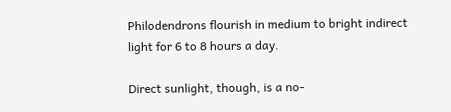Philodendrons flourish in medium to bright indirect light for 6 to 8 hours a day.

Direct sunlight, though, is a no-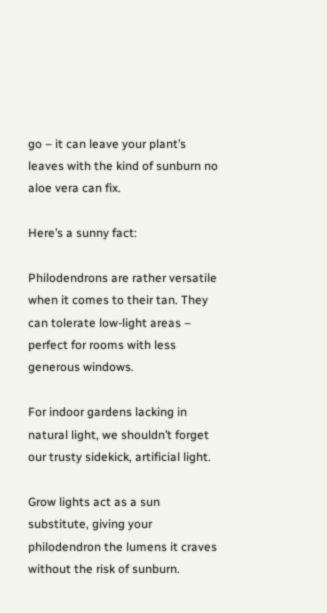go – it can leave your plant’s leaves with the kind of sunburn no aloe vera can fix.

Here’s a sunny fact:

Philodendrons are rather versatile when it comes to their tan. They can tolerate low-light areas – perfect for rooms with less generous windows.

For indoor gardens lacking in natural light, we shouldn’t forget our trusty sidekick, artificial light.

Grow lights act as a sun substitute, giving your philodendron the lumens it craves without the risk of sunburn.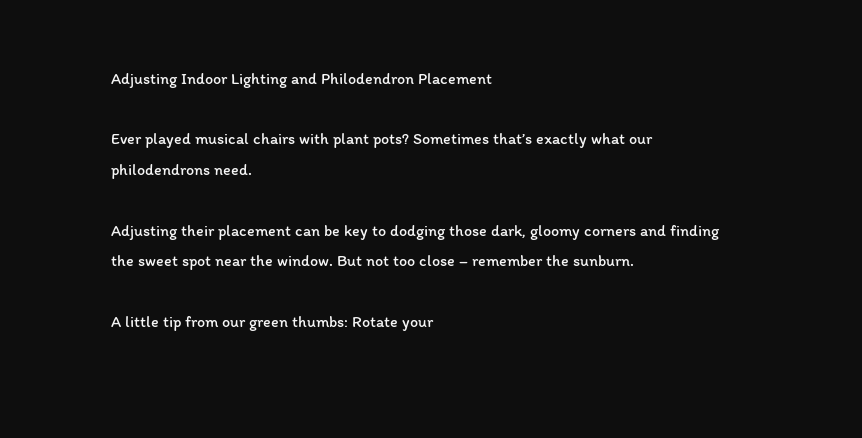Adjusting Indoor Lighting and Philodendron Placement

Ever played musical chairs with plant pots? Sometimes that’s exactly what our philodendrons need.

Adjusting their placement can be key to dodging those dark, gloomy corners and finding the sweet spot near the window. But not too close – remember the sunburn.

A little tip from our green thumbs: Rotate your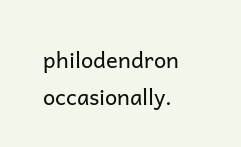philodendron occasionally.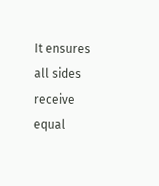It ensures all sides receive equal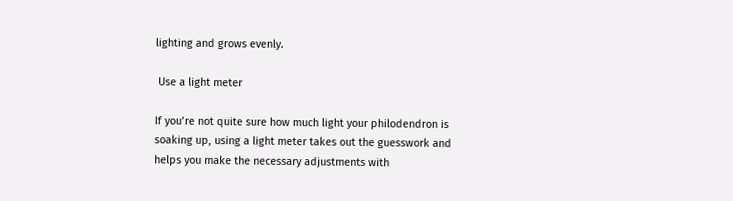lighting and grows evenly.

 Use a light meter

If you’re not quite sure how much light your philodendron is soaking up, using a light meter takes out the guesswork and helps you make the necessary adjustments with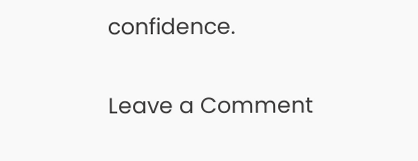confidence.

Leave a Comment